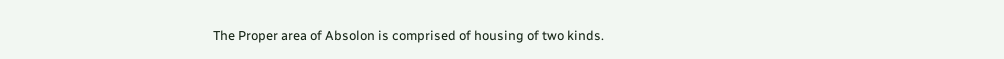The Proper area of Absolon is comprised of housing of two kinds.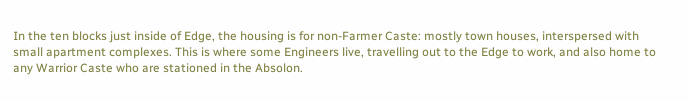In the ten blocks just inside of Edge, the housing is for non-Farmer Caste: mostly town houses, interspersed with small apartment complexes. This is where some Engineers live, travelling out to the Edge to work, and also home to any Warrior Caste who are stationed in the Absolon.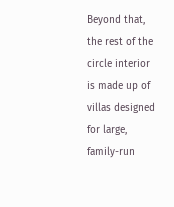Beyond that, the rest of the circle interior is made up of villas designed for large, family-run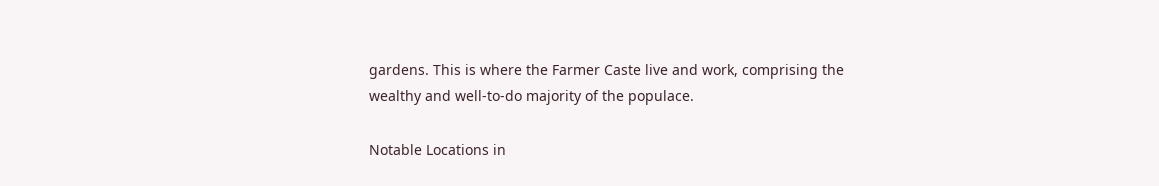gardens. This is where the Farmer Caste live and work, comprising the wealthy and well-to-do majority of the populace.

Notable Locations in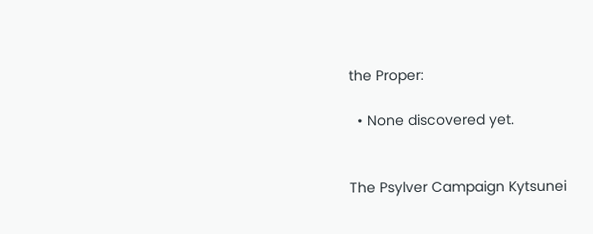the Proper:

  • None discovered yet.


The Psylver Campaign Kytsunei